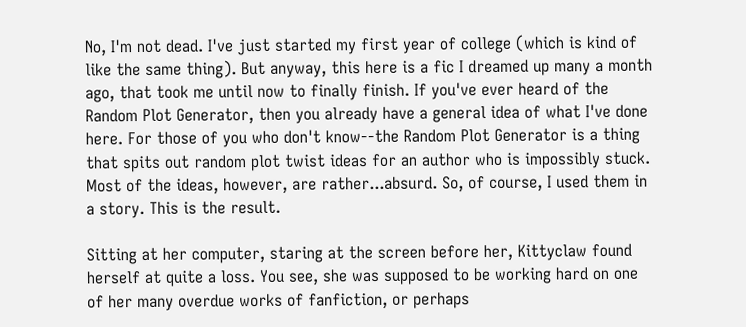No, I'm not dead. I've just started my first year of college (which is kind of like the same thing). But anyway, this here is a fic I dreamed up many a month ago, that took me until now to finally finish. If you've ever heard of the Random Plot Generator, then you already have a general idea of what I've done here. For those of you who don't know--the Random Plot Generator is a thing that spits out random plot twist ideas for an author who is impossibly stuck. Most of the ideas, however, are rather...absurd. So, of course, I used them in a story. This is the result.

Sitting at her computer, staring at the screen before her, Kittyclaw found herself at quite a loss. You see, she was supposed to be working hard on one of her many overdue works of fanfiction, or perhaps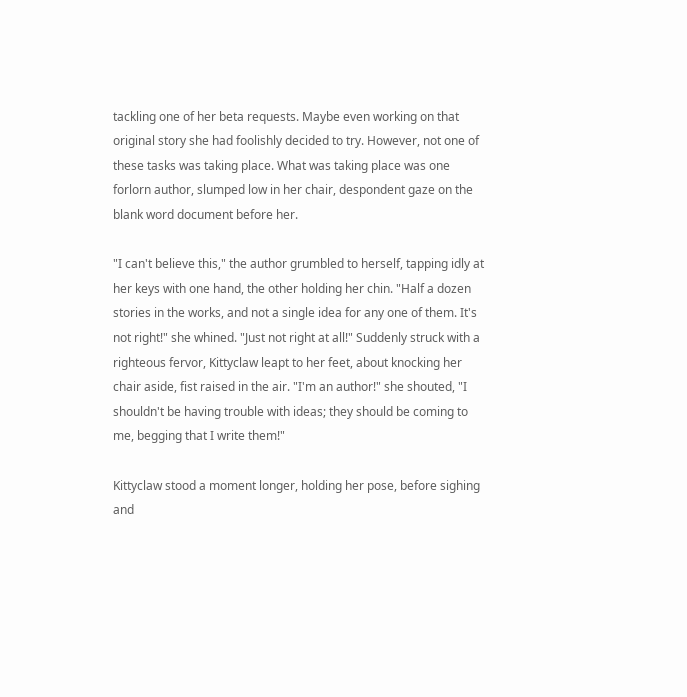tackling one of her beta requests. Maybe even working on that original story she had foolishly decided to try. However, not one of these tasks was taking place. What was taking place was one forlorn author, slumped low in her chair, despondent gaze on the blank word document before her.

"I can't believe this," the author grumbled to herself, tapping idly at her keys with one hand, the other holding her chin. "Half a dozen stories in the works, and not a single idea for any one of them. It's not right!" she whined. "Just not right at all!" Suddenly struck with a righteous fervor, Kittyclaw leapt to her feet, about knocking her chair aside, fist raised in the air. "I'm an author!" she shouted, "I shouldn't be having trouble with ideas; they should be coming to me, begging that I write them!"

Kittyclaw stood a moment longer, holding her pose, before sighing and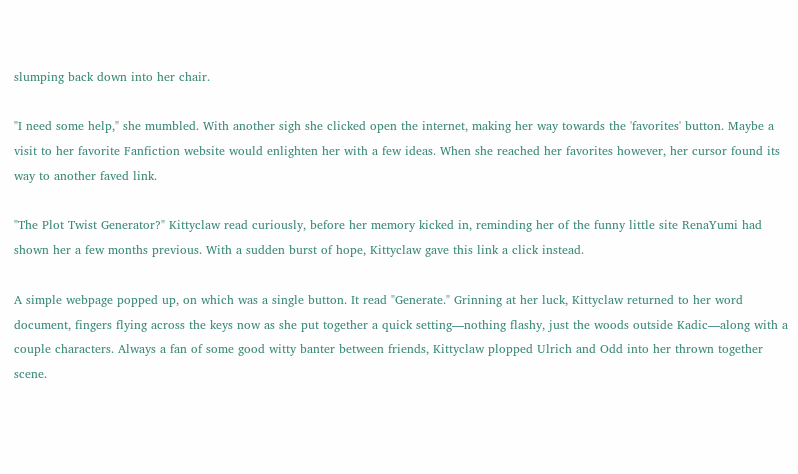slumping back down into her chair.

"I need some help," she mumbled. With another sigh she clicked open the internet, making her way towards the 'favorites' button. Maybe a visit to her favorite Fanfiction website would enlighten her with a few ideas. When she reached her favorites however, her cursor found its way to another faved link.

"The Plot Twist Generator?" Kittyclaw read curiously, before her memory kicked in, reminding her of the funny little site RenaYumi had shown her a few months previous. With a sudden burst of hope, Kittyclaw gave this link a click instead.

A simple webpage popped up, on which was a single button. It read "Generate." Grinning at her luck, Kittyclaw returned to her word document, fingers flying across the keys now as she put together a quick setting—nothing flashy, just the woods outside Kadic—along with a couple characters. Always a fan of some good witty banter between friends, Kittyclaw plopped Ulrich and Odd into her thrown together scene.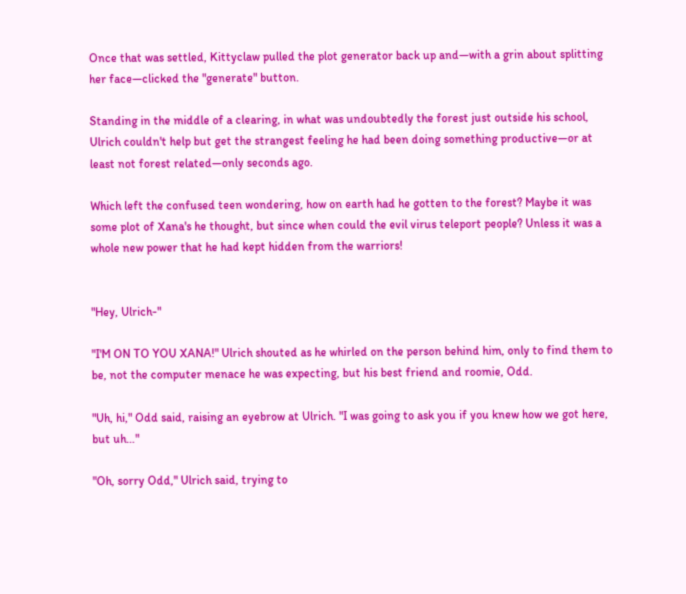Once that was settled, Kittyclaw pulled the plot generator back up and—with a grin about splitting her face—clicked the "generate" button.

Standing in the middle of a clearing, in what was undoubtedly the forest just outside his school, Ulrich couldn't help but get the strangest feeling he had been doing something productive—or at least not forest related—only seconds ago.

Which left the confused teen wondering, how on earth had he gotten to the forest? Maybe it was some plot of Xana's he thought, but since when could the evil virus teleport people? Unless it was a whole new power that he had kept hidden from the warriors!


"Hey, Ulrich-"

"I'M ON TO YOU XANA!" Ulrich shouted as he whirled on the person behind him, only to find them to be, not the computer menace he was expecting, but his best friend and roomie, Odd.

"Uh, hi," Odd said, raising an eyebrow at Ulrich. "I was going to ask you if you knew how we got here, but uh…"

"Oh, sorry Odd," Ulrich said, trying to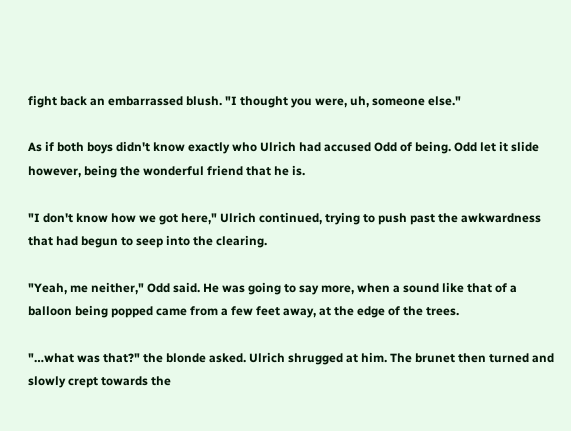fight back an embarrassed blush. "I thought you were, uh, someone else."

As if both boys didn't know exactly who Ulrich had accused Odd of being. Odd let it slide however, being the wonderful friend that he is.

"I don't know how we got here," Ulrich continued, trying to push past the awkwardness that had begun to seep into the clearing.

"Yeah, me neither," Odd said. He was going to say more, when a sound like that of a balloon being popped came from a few feet away, at the edge of the trees.

"…what was that?" the blonde asked. Ulrich shrugged at him. The brunet then turned and slowly crept towards the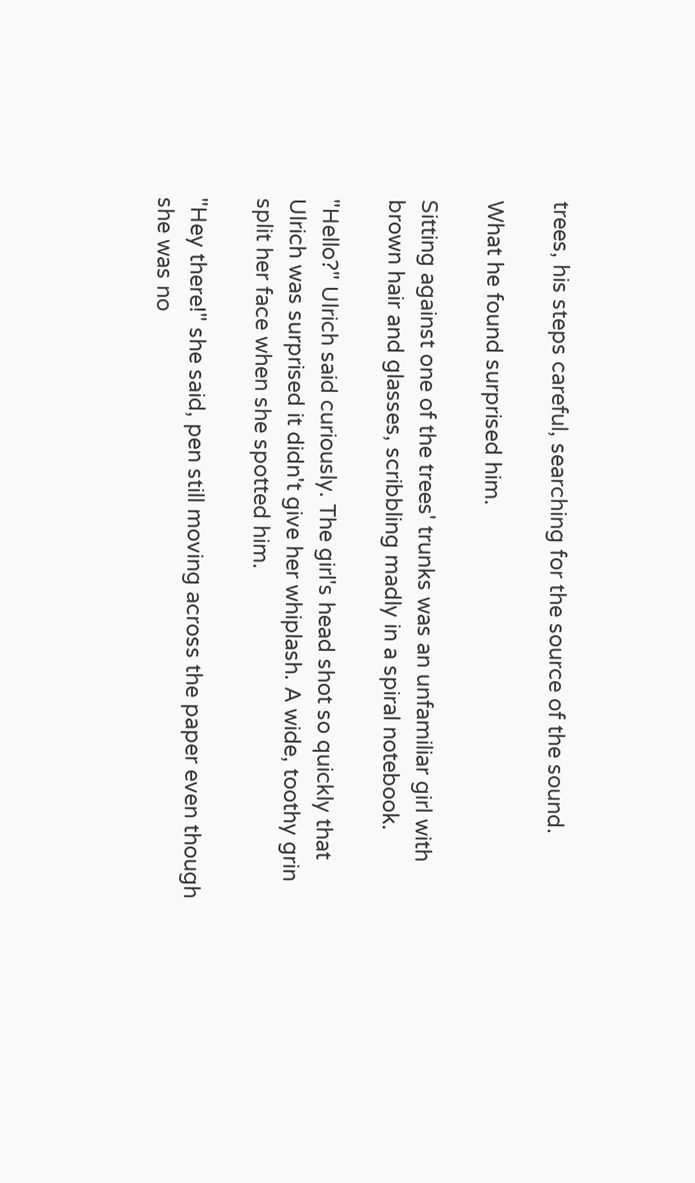trees, his steps careful, searching for the source of the sound.

What he found surprised him.

Sitting against one of the trees' trunks was an unfamiliar girl with brown hair and glasses, scribbling madly in a spiral notebook.

"Hello?" Ulrich said curiously. The girl's head shot so quickly that Ulrich was surprised it didn't give her whiplash. A wide, toothy grin split her face when she spotted him.

"Hey there!" she said, pen still moving across the paper even though she was no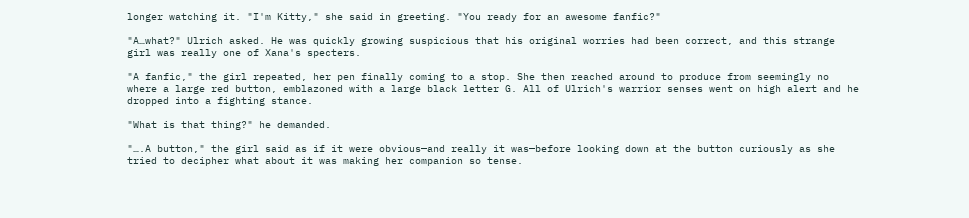longer watching it. "I'm Kitty," she said in greeting. "You ready for an awesome fanfic?"

"A…what?" Ulrich asked. He was quickly growing suspicious that his original worries had been correct, and this strange girl was really one of Xana's specters.

"A fanfic," the girl repeated, her pen finally coming to a stop. She then reached around to produce from seemingly no where a large red button, emblazoned with a large black letter G. All of Ulrich's warrior senses went on high alert and he dropped into a fighting stance.

"What is that thing?" he demanded.

"….A button," the girl said as if it were obvious—and really it was—before looking down at the button curiously as she tried to decipher what about it was making her companion so tense.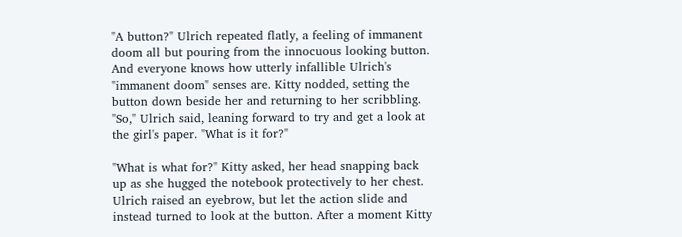"A button?" Ulrich repeated flatly, a feeling of immanent doom all but pouring from the innocuous looking button. And everyone knows how utterly infallible Ulrich's "immanent doom" senses are. Kitty nodded, setting the button down beside her and returning to her scribbling. "So," Ulrich said, leaning forward to try and get a look at the girl's paper. "What is it for?"

"What is what for?" Kitty asked, her head snapping back up as she hugged the notebook protectively to her chest. Ulrich raised an eyebrow, but let the action slide and instead turned to look at the button. After a moment Kitty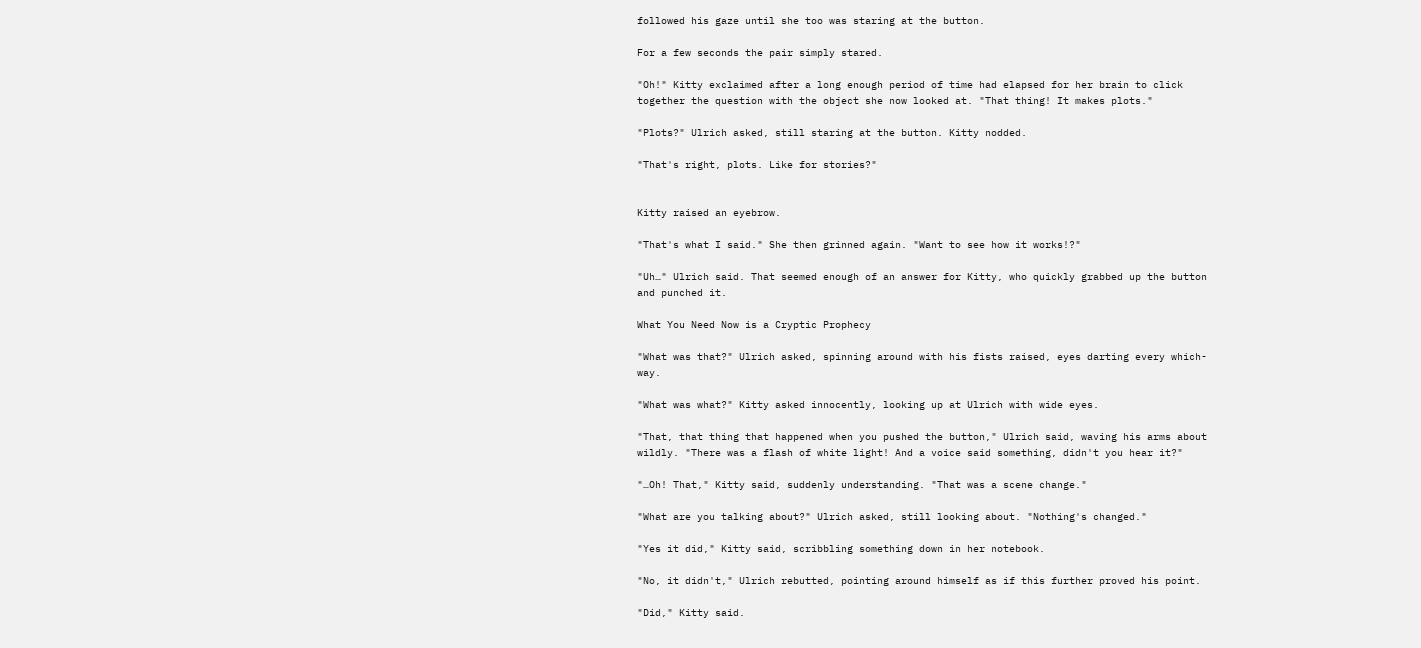followed his gaze until she too was staring at the button.

For a few seconds the pair simply stared.

"Oh!" Kitty exclaimed after a long enough period of time had elapsed for her brain to click together the question with the object she now looked at. "That thing! It makes plots."

"Plots?" Ulrich asked, still staring at the button. Kitty nodded.

"That's right, plots. Like for stories?"


Kitty raised an eyebrow.

"That's what I said." She then grinned again. "Want to see how it works!?"

"Uh…" Ulrich said. That seemed enough of an answer for Kitty, who quickly grabbed up the button and punched it.

What You Need Now is a Cryptic Prophecy

"What was that?" Ulrich asked, spinning around with his fists raised, eyes darting every which-way.

"What was what?" Kitty asked innocently, looking up at Ulrich with wide eyes.

"That, that thing that happened when you pushed the button," Ulrich said, waving his arms about wildly. "There was a flash of white light! And a voice said something, didn't you hear it?"

"…Oh! That," Kitty said, suddenly understanding. "That was a scene change."

"What are you talking about?" Ulrich asked, still looking about. "Nothing's changed."

"Yes it did," Kitty said, scribbling something down in her notebook.

"No, it didn't," Ulrich rebutted, pointing around himself as if this further proved his point.

"Did," Kitty said.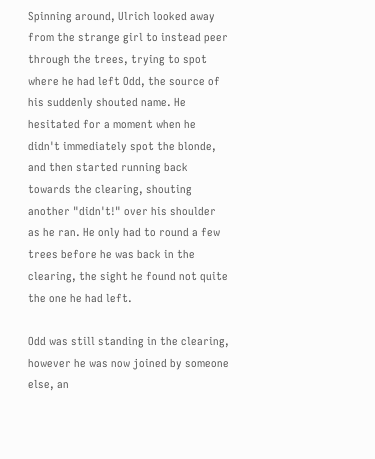Spinning around, Ulrich looked away from the strange girl to instead peer through the trees, trying to spot where he had left Odd, the source of his suddenly shouted name. He hesitated for a moment when he didn't immediately spot the blonde, and then started running back towards the clearing, shouting another "didn't!" over his shoulder as he ran. He only had to round a few trees before he was back in the clearing, the sight he found not quite the one he had left.

Odd was still standing in the clearing, however he was now joined by someone else, an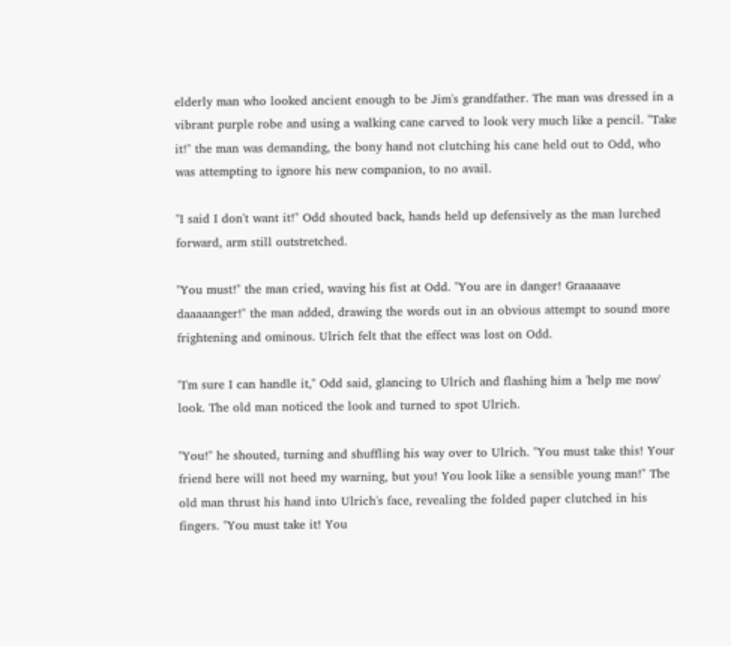elderly man who looked ancient enough to be Jim's grandfather. The man was dressed in a vibrant purple robe and using a walking cane carved to look very much like a pencil. "Take it!" the man was demanding, the bony hand not clutching his cane held out to Odd, who was attempting to ignore his new companion, to no avail.

"I said I don't want it!" Odd shouted back, hands held up defensively as the man lurched forward, arm still outstretched.

"You must!" the man cried, waving his fist at Odd. "You are in danger! Graaaaave daaaaanger!" the man added, drawing the words out in an obvious attempt to sound more frightening and ominous. Ulrich felt that the effect was lost on Odd.

"I'm sure I can handle it," Odd said, glancing to Ulrich and flashing him a 'help me now' look. The old man noticed the look and turned to spot Ulrich.

"You!" he shouted, turning and shuffling his way over to Ulrich. "You must take this! Your friend here will not heed my warning, but you! You look like a sensible young man!" The old man thrust his hand into Ulrich's face, revealing the folded paper clutched in his fingers. "You must take it! You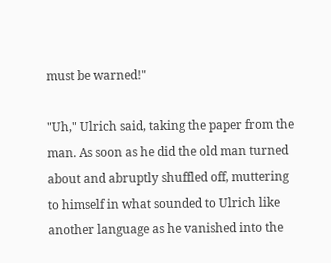must be warned!"

"Uh," Ulrich said, taking the paper from the man. As soon as he did the old man turned about and abruptly shuffled off, muttering to himself in what sounded to Ulrich like another language as he vanished into the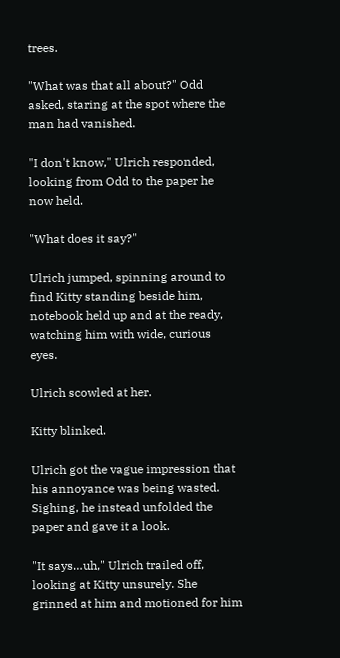trees.

"What was that all about?" Odd asked, staring at the spot where the man had vanished.

"I don't know," Ulrich responded, looking from Odd to the paper he now held.

"What does it say?"

Ulrich jumped, spinning around to find Kitty standing beside him, notebook held up and at the ready, watching him with wide, curious eyes.

Ulrich scowled at her.

Kitty blinked.

Ulrich got the vague impression that his annoyance was being wasted. Sighing, he instead unfolded the paper and gave it a look.

"It says…uh," Ulrich trailed off, looking at Kitty unsurely. She grinned at him and motioned for him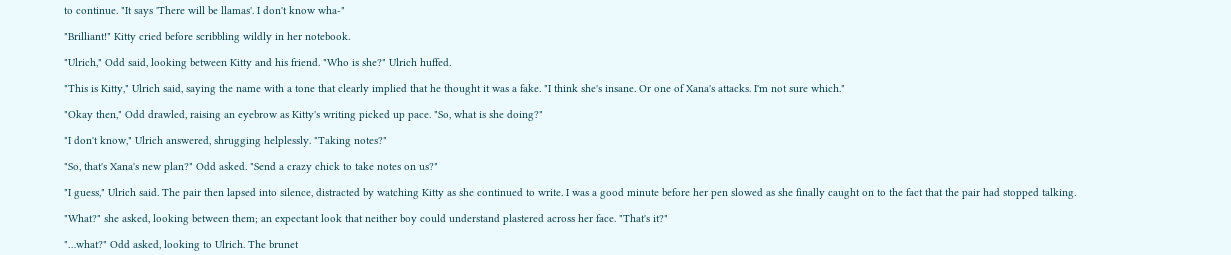to continue. "It says 'There will be llamas'. I don't know wha-"

"Brilliant!" Kitty cried before scribbling wildly in her notebook.

"Ulrich," Odd said, looking between Kitty and his friend. "Who is she?" Ulrich huffed.

"This is Kitty," Ulrich said, saying the name with a tone that clearly implied that he thought it was a fake. "I think she's insane. Or one of Xana's attacks. I'm not sure which."

"Okay then," Odd drawled, raising an eyebrow as Kitty's writing picked up pace. "So, what is she doing?"

"I don't know," Ulrich answered, shrugging helplessly. "Taking notes?"

"So, that's Xana's new plan?" Odd asked. "Send a crazy chick to take notes on us?"

"I guess," Ulrich said. The pair then lapsed into silence, distracted by watching Kitty as she continued to write. I was a good minute before her pen slowed as she finally caught on to the fact that the pair had stopped talking.

"What?" she asked, looking between them; an expectant look that neither boy could understand plastered across her face. "That's it?"

"…what?" Odd asked, looking to Ulrich. The brunet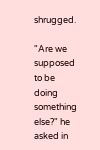shrugged.

"Are we supposed to be doing something else?" he asked in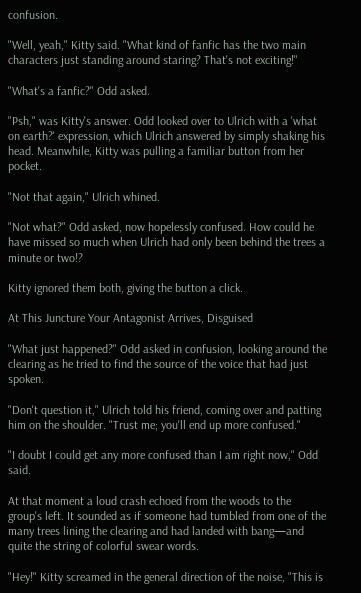confusion.

"Well, yeah," Kitty said. "What kind of fanfic has the two main characters just standing around staring? That's not exciting!"

"What's a fanfic?" Odd asked.

"Psh," was Kitty's answer. Odd looked over to Ulrich with a 'what on earth?' expression, which Ulrich answered by simply shaking his head. Meanwhile, Kitty was pulling a familiar button from her pocket.

"Not that again," Ulrich whined.

"Not what?" Odd asked, now hopelessly confused. How could he have missed so much when Ulrich had only been behind the trees a minute or two!?

Kitty ignored them both, giving the button a click.

At This Juncture Your Antagonist Arrives, Disguised

"What just happened?" Odd asked in confusion, looking around the clearing as he tried to find the source of the voice that had just spoken.

"Don't question it," Ulrich told his friend, coming over and patting him on the shoulder. "Trust me; you'll end up more confused."

"I doubt I could get any more confused than I am right now," Odd said.

At that moment a loud crash echoed from the woods to the group's left. It sounded as if someone had tumbled from one of the many trees lining the clearing and had landed with bang—and quite the string of colorful swear words.

"Hey!" Kitty screamed in the general direction of the noise, "This is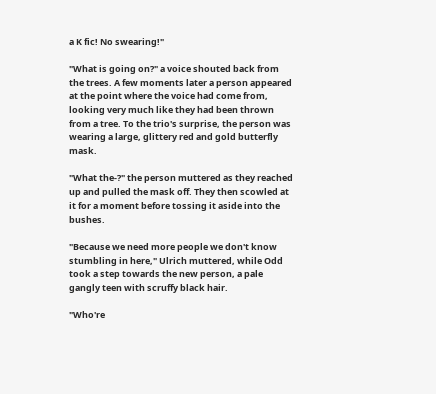a K fic! No swearing!"

"What is going on?" a voice shouted back from the trees. A few moments later a person appeared at the point where the voice had come from, looking very much like they had been thrown from a tree. To the trio's surprise, the person was wearing a large, glittery red and gold butterfly mask.

"What the-?" the person muttered as they reached up and pulled the mask off. They then scowled at it for a moment before tossing it aside into the bushes.

"Because we need more people we don't know stumbling in here," Ulrich muttered, while Odd took a step towards the new person, a pale gangly teen with scruffy black hair.

"Who're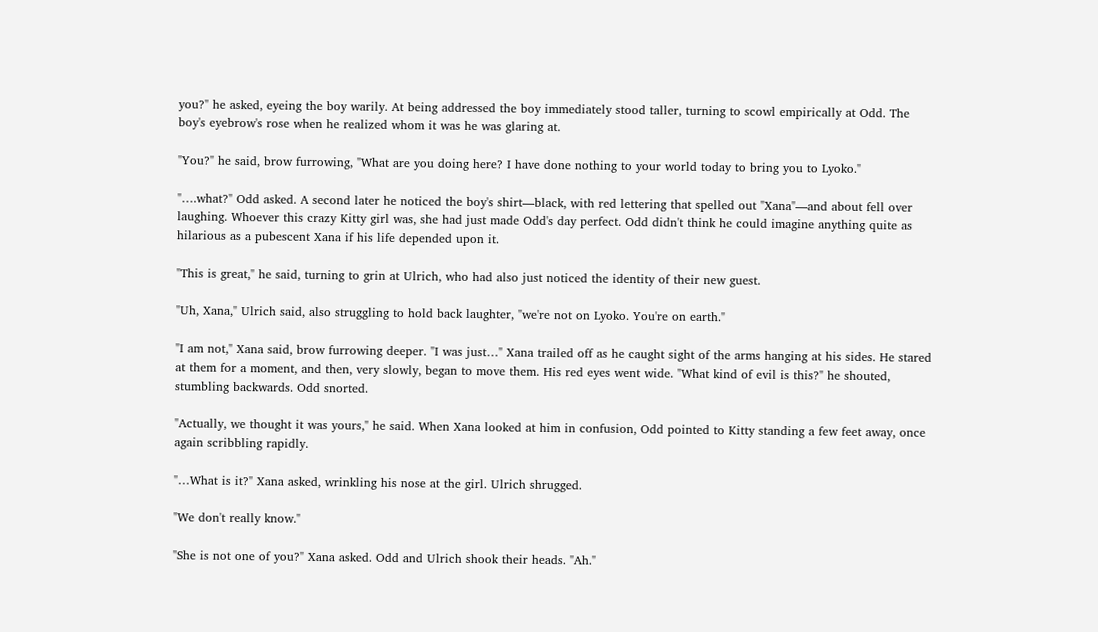you?" he asked, eyeing the boy warily. At being addressed the boy immediately stood taller, turning to scowl empirically at Odd. The boy's eyebrow's rose when he realized whom it was he was glaring at.

"You?" he said, brow furrowing, "What are you doing here? I have done nothing to your world today to bring you to Lyoko."

"….what?" Odd asked. A second later he noticed the boy's shirt—black, with red lettering that spelled out "Xana"—and about fell over laughing. Whoever this crazy Kitty girl was, she had just made Odd's day perfect. Odd didn't think he could imagine anything quite as hilarious as a pubescent Xana if his life depended upon it.

"This is great," he said, turning to grin at Ulrich, who had also just noticed the identity of their new guest.

"Uh, Xana," Ulrich said, also struggling to hold back laughter, "we're not on Lyoko. You're on earth."

"I am not," Xana said, brow furrowing deeper. "I was just…" Xana trailed off as he caught sight of the arms hanging at his sides. He stared at them for a moment, and then, very slowly, began to move them. His red eyes went wide. "What kind of evil is this?" he shouted, stumbling backwards. Odd snorted.

"Actually, we thought it was yours," he said. When Xana looked at him in confusion, Odd pointed to Kitty standing a few feet away, once again scribbling rapidly.

"…What is it?" Xana asked, wrinkling his nose at the girl. Ulrich shrugged.

"We don't really know."

"She is not one of you?" Xana asked. Odd and Ulrich shook their heads. "Ah."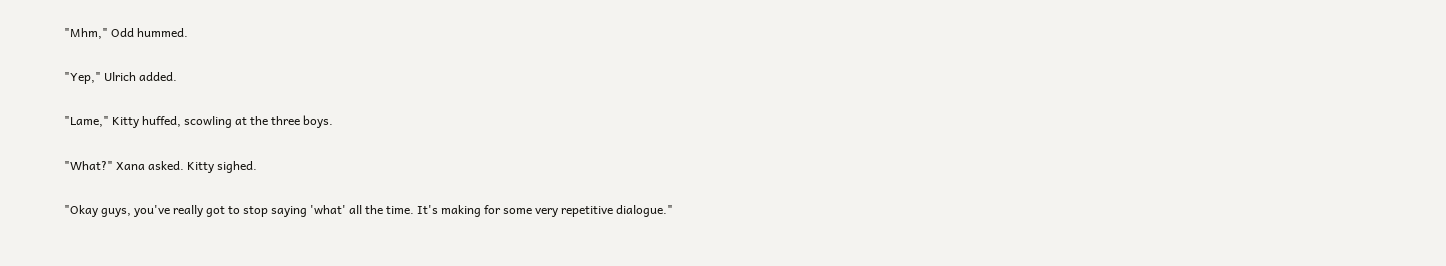"Mhm," Odd hummed.

"Yep," Ulrich added.

"Lame," Kitty huffed, scowling at the three boys.

"What?" Xana asked. Kitty sighed.

"Okay guys, you've really got to stop saying 'what' all the time. It's making for some very repetitive dialogue."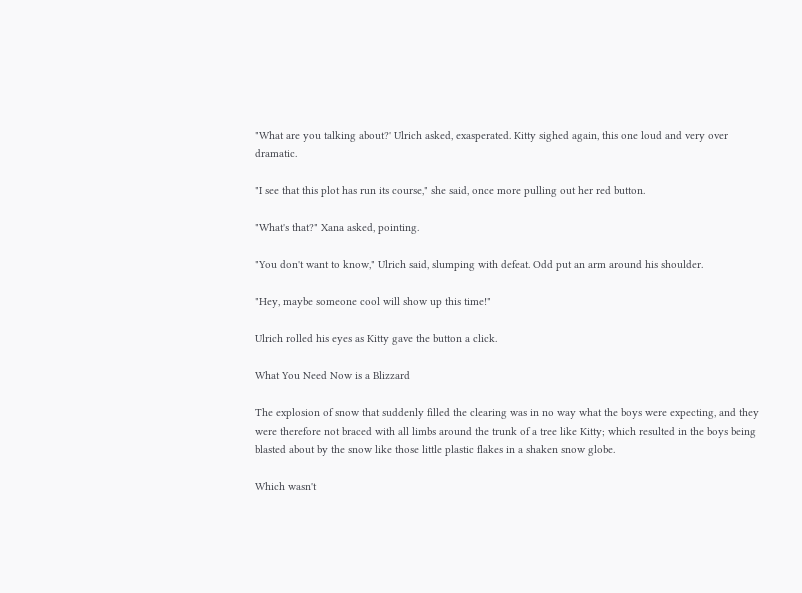"What are you talking about?' Ulrich asked, exasperated. Kitty sighed again, this one loud and very over dramatic.

"I see that this plot has run its course," she said, once more pulling out her red button.

"What's that?" Xana asked, pointing.

"You don't want to know," Ulrich said, slumping with defeat. Odd put an arm around his shoulder.

"Hey, maybe someone cool will show up this time!"

Ulrich rolled his eyes as Kitty gave the button a click.

What You Need Now is a Blizzard

The explosion of snow that suddenly filled the clearing was in no way what the boys were expecting, and they were therefore not braced with all limbs around the trunk of a tree like Kitty; which resulted in the boys being blasted about by the snow like those little plastic flakes in a shaken snow globe.

Which wasn't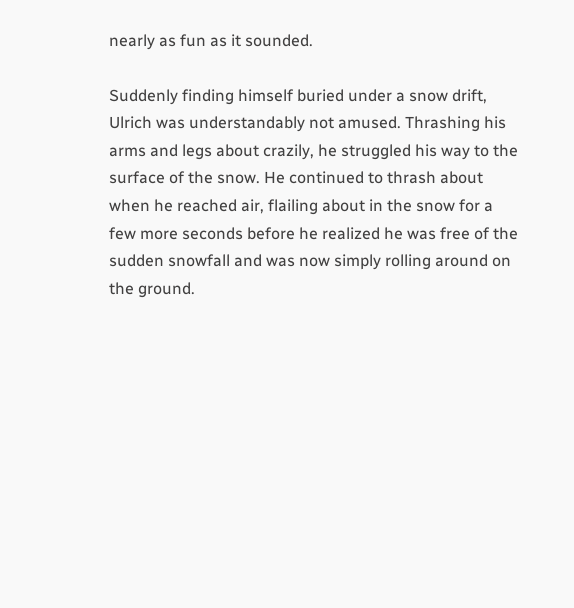nearly as fun as it sounded.

Suddenly finding himself buried under a snow drift, Ulrich was understandably not amused. Thrashing his arms and legs about crazily, he struggled his way to the surface of the snow. He continued to thrash about when he reached air, flailing about in the snow for a few more seconds before he realized he was free of the sudden snowfall and was now simply rolling around on the ground.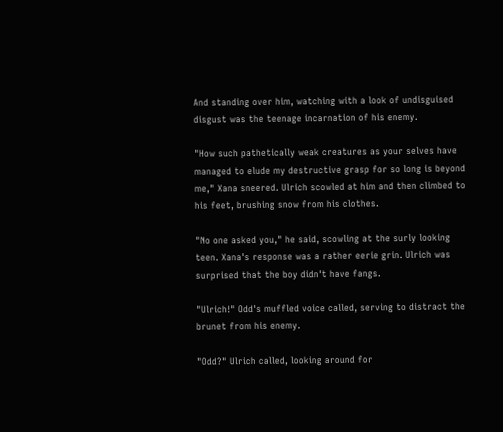And standing over him, watching with a look of undisguised disgust was the teenage incarnation of his enemy.

"How such pathetically weak creatures as your selves have managed to elude my destructive grasp for so long is beyond me," Xana sneered. Ulrich scowled at him and then climbed to his feet, brushing snow from his clothes.

"No one asked you," he said, scowling at the surly looking teen. Xana's response was a rather eerie grin. Ulrich was surprised that the boy didn't have fangs.

"Ulrich!" Odd's muffled voice called, serving to distract the brunet from his enemy.

"Odd?" Ulrich called, looking around for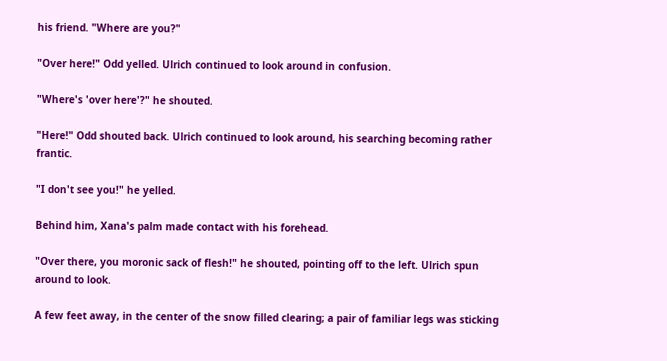his friend. "Where are you?"

"Over here!" Odd yelled. Ulrich continued to look around in confusion.

"Where's 'over here'?" he shouted.

"Here!" Odd shouted back. Ulrich continued to look around, his searching becoming rather frantic.

"I don't see you!" he yelled.

Behind him, Xana's palm made contact with his forehead.

"Over there, you moronic sack of flesh!" he shouted, pointing off to the left. Ulrich spun around to look.

A few feet away, in the center of the snow filled clearing; a pair of familiar legs was sticking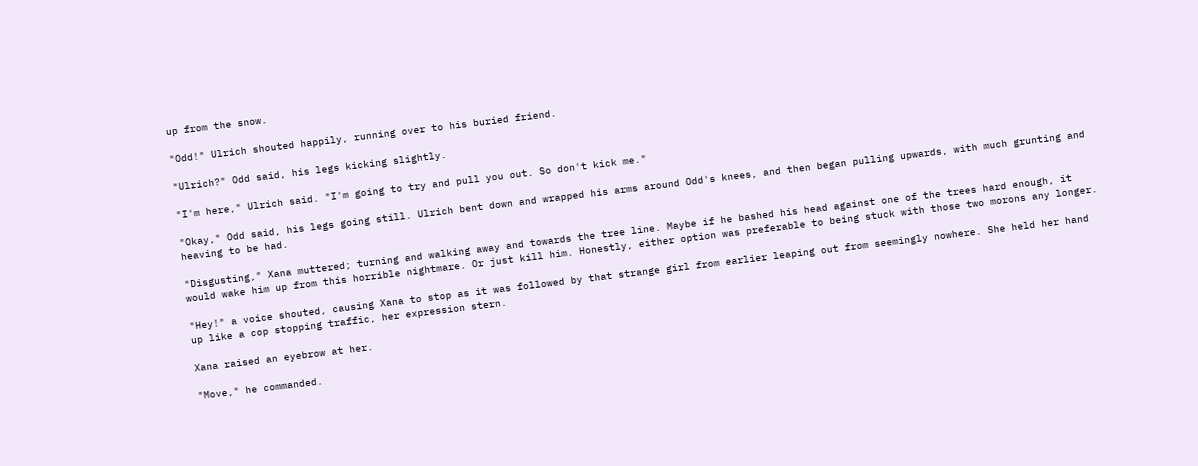up from the snow.

"Odd!" Ulrich shouted happily, running over to his buried friend.

"Ulrich?" Odd said, his legs kicking slightly.

"I'm here," Ulrich said. "I'm going to try and pull you out. So don't kick me."

"Okay," Odd said, his legs going still. Ulrich bent down and wrapped his arms around Odd's knees, and then began pulling upwards, with much grunting and heaving to be had.

"Disgusting," Xana muttered; turning and walking away and towards the tree line. Maybe if he bashed his head against one of the trees hard enough, it would wake him up from this horrible nightmare. Or just kill him. Honestly, either option was preferable to being stuck with those two morons any longer.

"Hey!" a voice shouted, causing Xana to stop as it was followed by that strange girl from earlier leaping out from seemingly nowhere. She held her hand up like a cop stopping traffic, her expression stern.

Xana raised an eyebrow at her.

"Move," he commanded.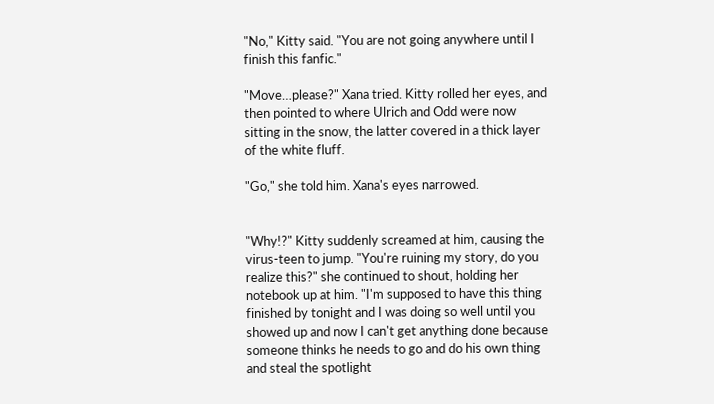"No," Kitty said. "You are not going anywhere until I finish this fanfic."

"Move…please?" Xana tried. Kitty rolled her eyes, and then pointed to where Ulrich and Odd were now sitting in the snow, the latter covered in a thick layer of the white fluff.

"Go," she told him. Xana's eyes narrowed.


"Why!?" Kitty suddenly screamed at him, causing the virus-teen to jump. "You're ruining my story, do you realize this?" she continued to shout, holding her notebook up at him. "I'm supposed to have this thing finished by tonight and I was doing so well until you showed up and now I can't get anything done because someone thinks he needs to go and do his own thing and steal the spotlight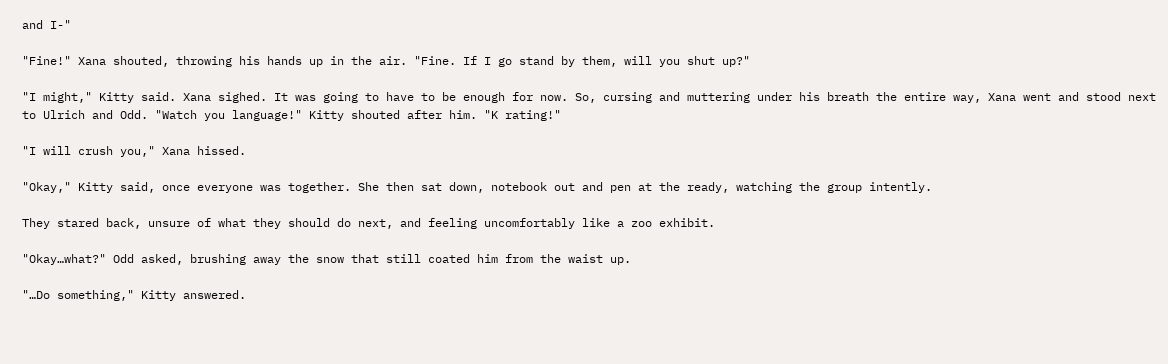and I-"

"Fine!" Xana shouted, throwing his hands up in the air. "Fine. If I go stand by them, will you shut up?"

"I might," Kitty said. Xana sighed. It was going to have to be enough for now. So, cursing and muttering under his breath the entire way, Xana went and stood next to Ulrich and Odd. "Watch you language!" Kitty shouted after him. "K rating!"

"I will crush you," Xana hissed.

"Okay," Kitty said, once everyone was together. She then sat down, notebook out and pen at the ready, watching the group intently.

They stared back, unsure of what they should do next, and feeling uncomfortably like a zoo exhibit.

"Okay…what?" Odd asked, brushing away the snow that still coated him from the waist up.

"…Do something," Kitty answered.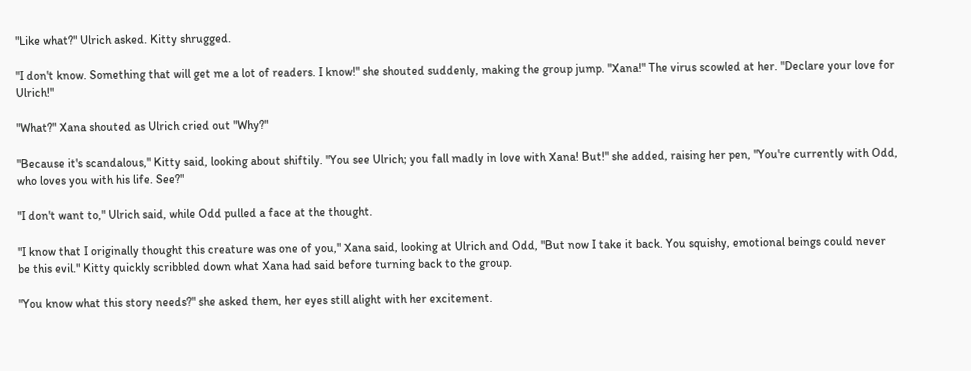"Like what?" Ulrich asked. Kitty shrugged.

"I don't know. Something that will get me a lot of readers. I know!" she shouted suddenly, making the group jump. "Xana!" The virus scowled at her. "Declare your love for Ulrich!"

"What?" Xana shouted as Ulrich cried out "Why?"

"Because it's scandalous," Kitty said, looking about shiftily. "You see Ulrich; you fall madly in love with Xana! But!" she added, raising her pen, "You're currently with Odd, who loves you with his life. See?"

"I don't want to," Ulrich said, while Odd pulled a face at the thought.

"I know that I originally thought this creature was one of you," Xana said, looking at Ulrich and Odd, "But now I take it back. You squishy, emotional beings could never be this evil." Kitty quickly scribbled down what Xana had said before turning back to the group.

"You know what this story needs?" she asked them, her eyes still alight with her excitement.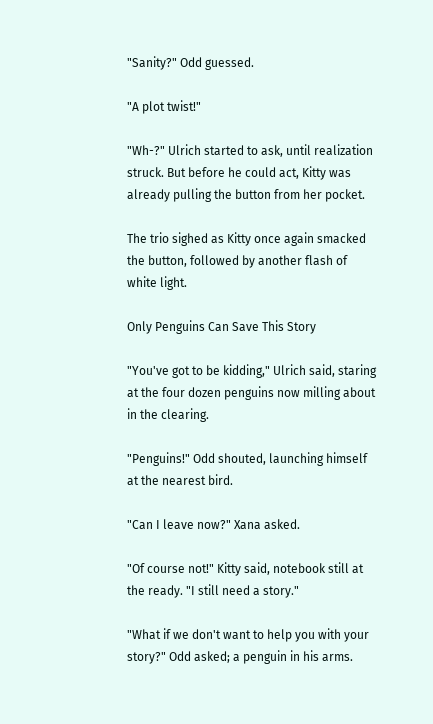"Sanity?" Odd guessed.

"A plot twist!"

"Wh-?" Ulrich started to ask, until realization struck. But before he could act, Kitty was already pulling the button from her pocket.

The trio sighed as Kitty once again smacked the button, followed by another flash of white light.

Only Penguins Can Save This Story

"You've got to be kidding," Ulrich said, staring at the four dozen penguins now milling about in the clearing.

"Penguins!" Odd shouted, launching himself at the nearest bird.

"Can I leave now?" Xana asked.

"Of course not!" Kitty said, notebook still at the ready. "I still need a story."

"What if we don't want to help you with your story?" Odd asked; a penguin in his arms.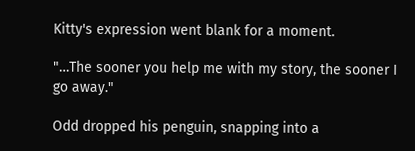Kitty's expression went blank for a moment.

"…The sooner you help me with my story, the sooner I go away."

Odd dropped his penguin, snapping into a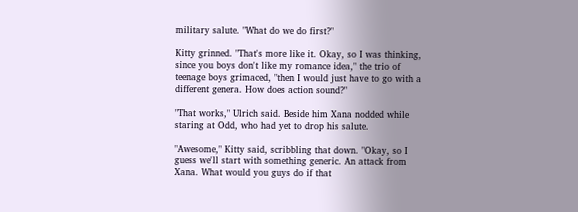military salute. "What do we do first?"

Kitty grinned. "That's more like it. Okay, so I was thinking, since you boys don't like my romance idea," the trio of teenage boys grimaced, "then I would just have to go with a different genera. How does action sound?"

"That works," Ulrich said. Beside him Xana nodded while staring at Odd, who had yet to drop his salute.

"Awesome," Kitty said, scribbling that down. "Okay, so I guess we'll start with something generic. An attack from Xana. What would you guys do if that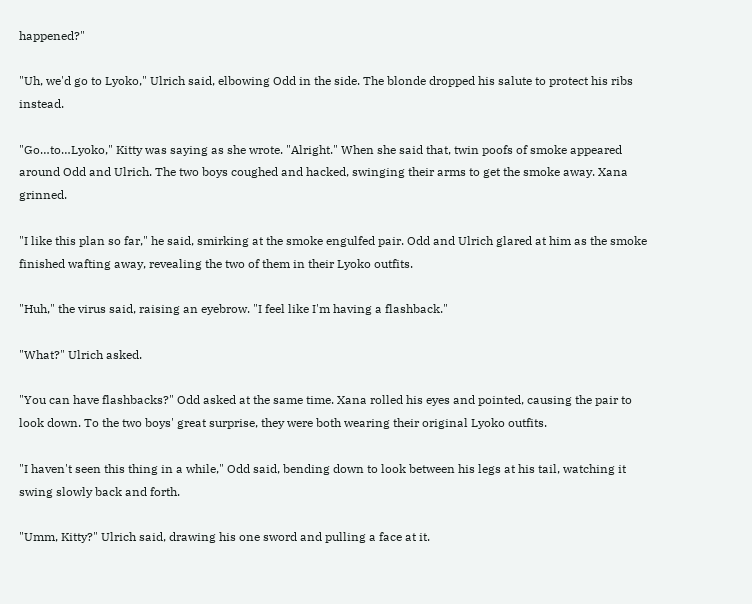happened?"

"Uh, we'd go to Lyoko," Ulrich said, elbowing Odd in the side. The blonde dropped his salute to protect his ribs instead.

"Go…to…Lyoko," Kitty was saying as she wrote. "Alright." When she said that, twin poofs of smoke appeared around Odd and Ulrich. The two boys coughed and hacked, swinging their arms to get the smoke away. Xana grinned.

"I like this plan so far," he said, smirking at the smoke engulfed pair. Odd and Ulrich glared at him as the smoke finished wafting away, revealing the two of them in their Lyoko outfits.

"Huh," the virus said, raising an eyebrow. "I feel like I'm having a flashback."

"What?" Ulrich asked.

"You can have flashbacks?" Odd asked at the same time. Xana rolled his eyes and pointed, causing the pair to look down. To the two boys' great surprise, they were both wearing their original Lyoko outfits.

"I haven't seen this thing in a while," Odd said, bending down to look between his legs at his tail, watching it swing slowly back and forth.

"Umm, Kitty?" Ulrich said, drawing his one sword and pulling a face at it.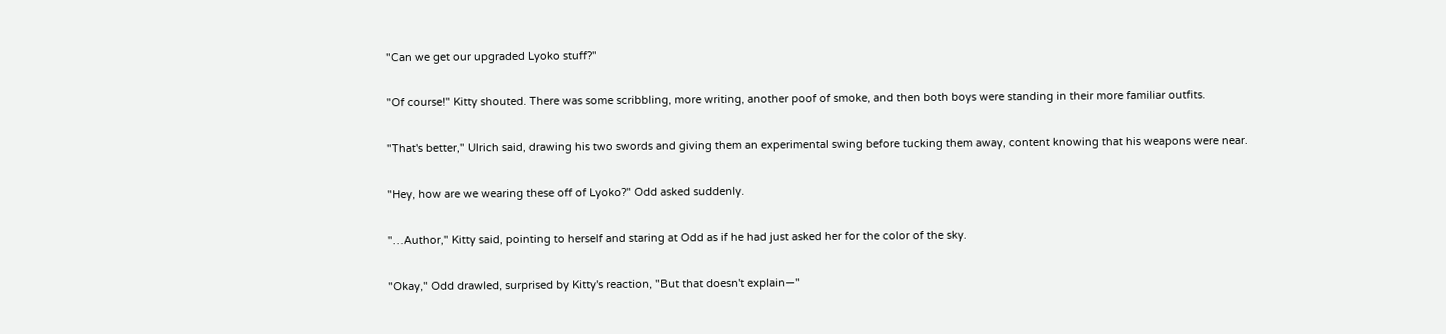"Can we get our upgraded Lyoko stuff?"

"Of course!" Kitty shouted. There was some scribbling, more writing, another poof of smoke, and then both boys were standing in their more familiar outfits.

"That's better," Ulrich said, drawing his two swords and giving them an experimental swing before tucking them away, content knowing that his weapons were near.

"Hey, how are we wearing these off of Lyoko?" Odd asked suddenly.

"…Author," Kitty said, pointing to herself and staring at Odd as if he had just asked her for the color of the sky.

"Okay," Odd drawled, surprised by Kitty's reaction, "But that doesn't explain—"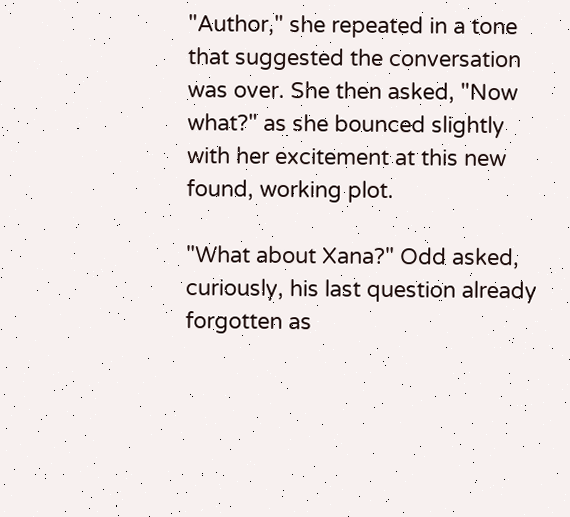"Author," she repeated in a tone that suggested the conversation was over. She then asked, "Now what?" as she bounced slightly with her excitement at this new found, working plot.

"What about Xana?" Odd asked, curiously, his last question already forgotten as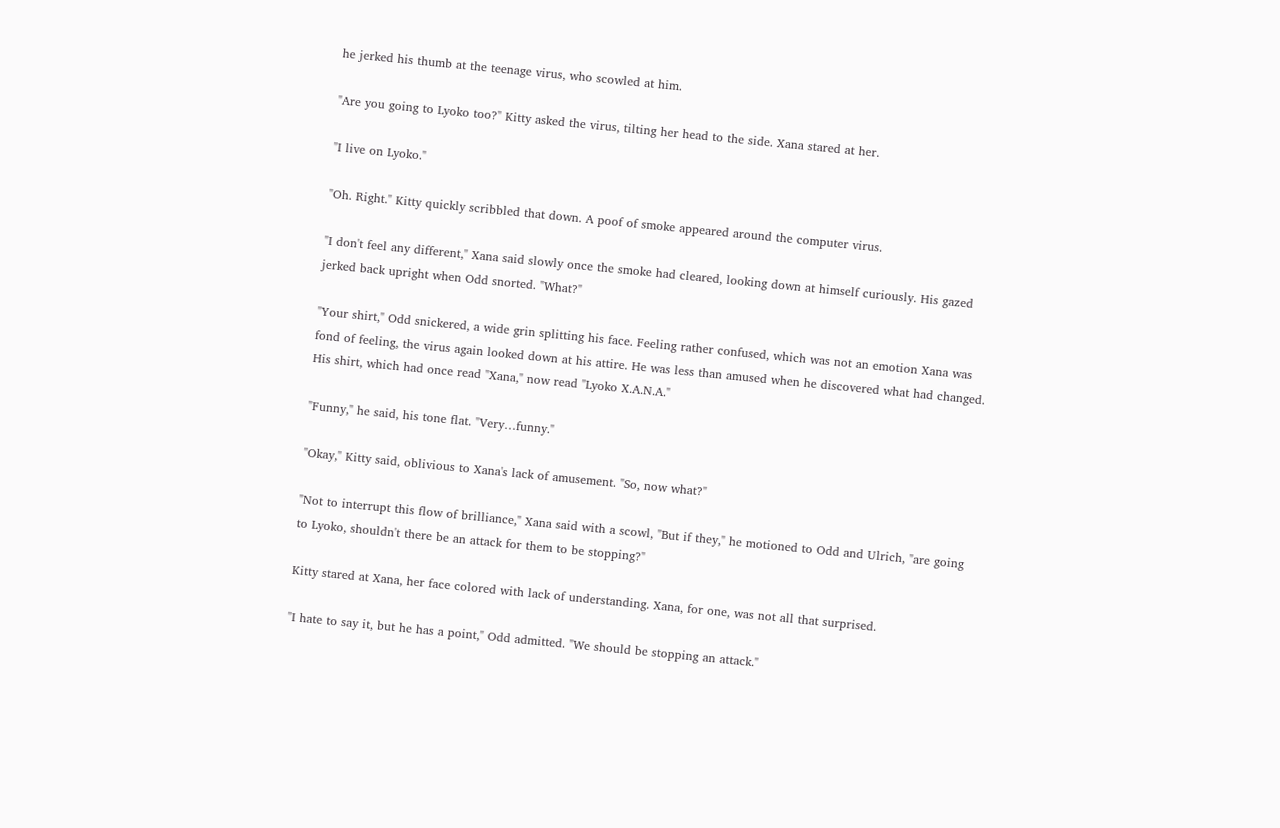he jerked his thumb at the teenage virus, who scowled at him.

"Are you going to Lyoko too?" Kitty asked the virus, tilting her head to the side. Xana stared at her.

"I live on Lyoko."

"Oh. Right." Kitty quickly scribbled that down. A poof of smoke appeared around the computer virus.

"I don't feel any different," Xana said slowly once the smoke had cleared, looking down at himself curiously. His gazed jerked back upright when Odd snorted. "What?"

"Your shirt," Odd snickered, a wide grin splitting his face. Feeling rather confused, which was not an emotion Xana was fond of feeling, the virus again looked down at his attire. He was less than amused when he discovered what had changed. His shirt, which had once read "Xana," now read "Lyoko X.A.N.A."

"Funny," he said, his tone flat. "Very…funny."

"Okay," Kitty said, oblivious to Xana's lack of amusement. "So, now what?"

"Not to interrupt this flow of brilliance," Xana said with a scowl, "But if they," he motioned to Odd and Ulrich, "are going to Lyoko, shouldn't there be an attack for them to be stopping?"

Kitty stared at Xana, her face colored with lack of understanding. Xana, for one, was not all that surprised.

"I hate to say it, but he has a point," Odd admitted. "We should be stopping an attack."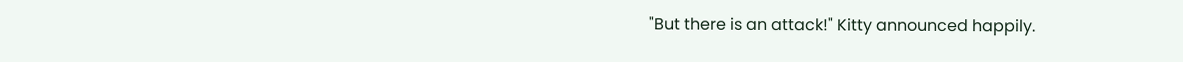"But there is an attack!" Kitty announced happily.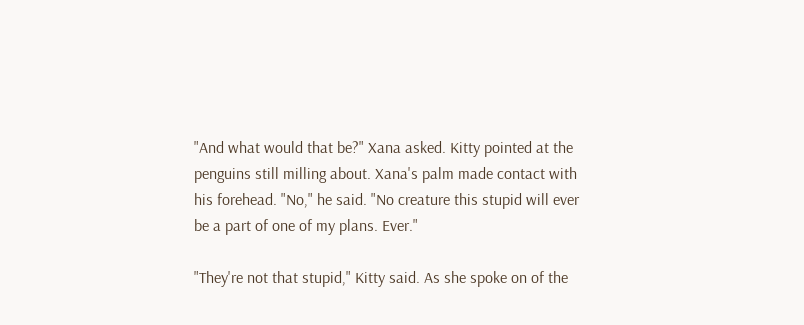"And what would that be?" Xana asked. Kitty pointed at the penguins still milling about. Xana's palm made contact with his forehead. "No," he said. "No creature this stupid will ever be a part of one of my plans. Ever."

"They're not that stupid," Kitty said. As she spoke on of the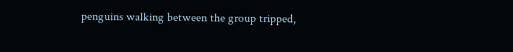penguins walking between the group tripped,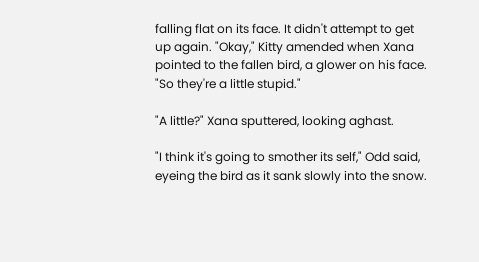falling flat on its face. It didn't attempt to get up again. "Okay," Kitty amended when Xana pointed to the fallen bird, a glower on his face. "So they're a little stupid."

"A little?" Xana sputtered, looking aghast.

"I think it's going to smother its self," Odd said, eyeing the bird as it sank slowly into the snow.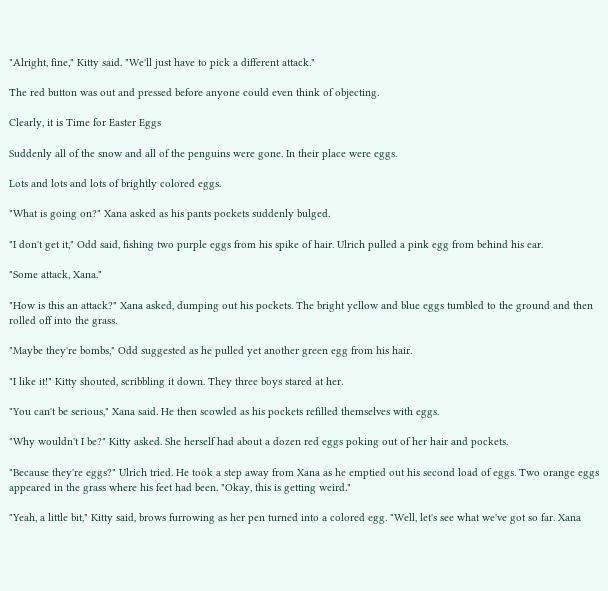"Alright, fine," Kitty said. "We'll just have to pick a different attack."

The red button was out and pressed before anyone could even think of objecting.

Clearly, it is Time for Easter Eggs

Suddenly all of the snow and all of the penguins were gone. In their place were eggs.

Lots and lots and lots of brightly colored eggs.

"What is going on?" Xana asked as his pants pockets suddenly bulged.

"I don't get it," Odd said, fishing two purple eggs from his spike of hair. Ulrich pulled a pink egg from behind his ear.

"Some attack, Xana."

"How is this an attack?" Xana asked, dumping out his pockets. The bright yellow and blue eggs tumbled to the ground and then rolled off into the grass.

"Maybe they're bombs," Odd suggested as he pulled yet another green egg from his hair.

"I like it!" Kitty shouted, scribbling it down. They three boys stared at her.

"You can't be serious," Xana said. He then scowled as his pockets refilled themselves with eggs.

"Why wouldn't I be?" Kitty asked. She herself had about a dozen red eggs poking out of her hair and pockets.

"Because they're eggs?" Ulrich tried. He took a step away from Xana as he emptied out his second load of eggs. Two orange eggs appeared in the grass where his feet had been. "Okay, this is getting weird."

"Yeah, a little bit," Kitty said, brows furrowing as her pen turned into a colored egg. "Well, let's see what we've got so far. Xana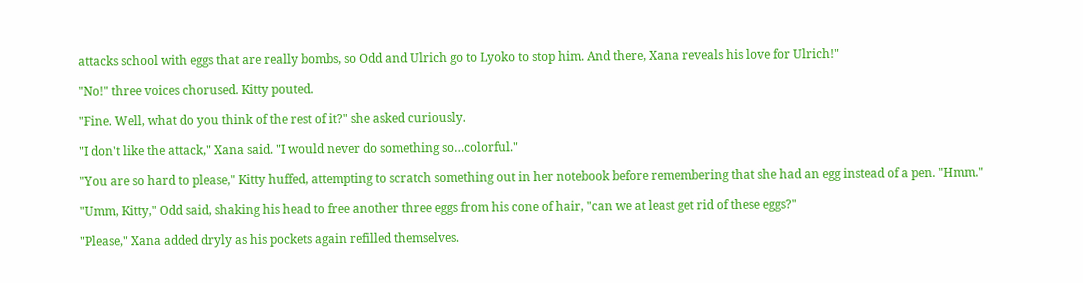attacks school with eggs that are really bombs, so Odd and Ulrich go to Lyoko to stop him. And there, Xana reveals his love for Ulrich!"

"No!" three voices chorused. Kitty pouted.

"Fine. Well, what do you think of the rest of it?" she asked curiously.

"I don't like the attack," Xana said. "I would never do something so…colorful."

"You are so hard to please," Kitty huffed, attempting to scratch something out in her notebook before remembering that she had an egg instead of a pen. "Hmm."

"Umm, Kitty," Odd said, shaking his head to free another three eggs from his cone of hair, "can we at least get rid of these eggs?"

"Please," Xana added dryly as his pockets again refilled themselves.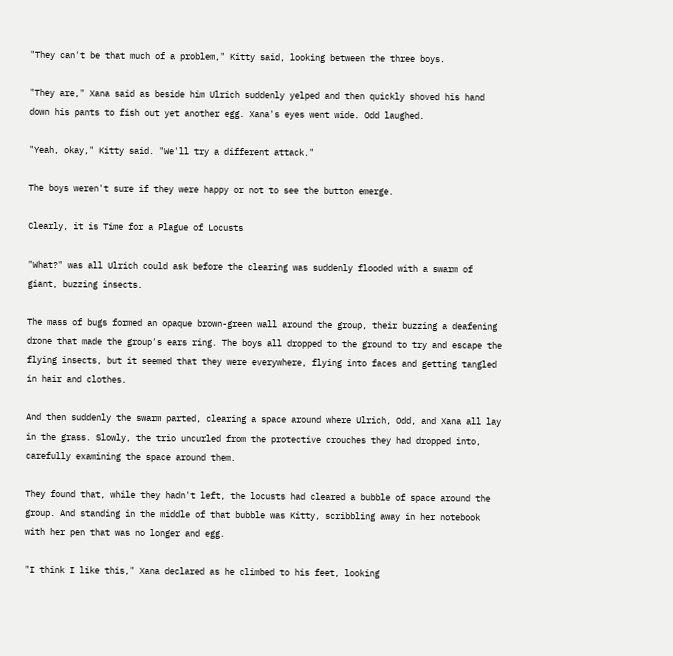"They can't be that much of a problem," Kitty said, looking between the three boys.

"They are," Xana said as beside him Ulrich suddenly yelped and then quickly shoved his hand down his pants to fish out yet another egg. Xana's eyes went wide. Odd laughed.

"Yeah, okay," Kitty said. "We'll try a different attack."

The boys weren't sure if they were happy or not to see the button emerge.

Clearly, it is Time for a Plague of Locusts

"What?" was all Ulrich could ask before the clearing was suddenly flooded with a swarm of giant, buzzing insects.

The mass of bugs formed an opaque brown-green wall around the group, their buzzing a deafening drone that made the group's ears ring. The boys all dropped to the ground to try and escape the flying insects, but it seemed that they were everywhere, flying into faces and getting tangled in hair and clothes.

And then suddenly the swarm parted, clearing a space around where Ulrich, Odd, and Xana all lay in the grass. Slowly, the trio uncurled from the protective crouches they had dropped into, carefully examining the space around them.

They found that, while they hadn't left, the locusts had cleared a bubble of space around the group. And standing in the middle of that bubble was Kitty, scribbling away in her notebook with her pen that was no longer and egg.

"I think I like this," Xana declared as he climbed to his feet, looking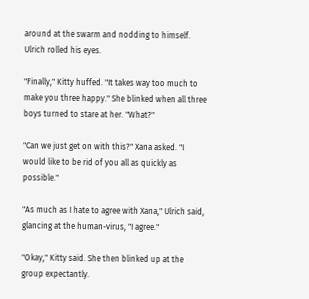around at the swarm and nodding to himself. Ulrich rolled his eyes.

"Finally," Kitty huffed. "It takes way too much to make you three happy." She blinked when all three boys turned to stare at her. "What?"

"Can we just get on with this?" Xana asked. "I would like to be rid of you all as quickly as possible."

"As much as I hate to agree with Xana," Ulrich said, glancing at the human-virus, "I agree."

"Okay," Kitty said. She then blinked up at the group expectantly.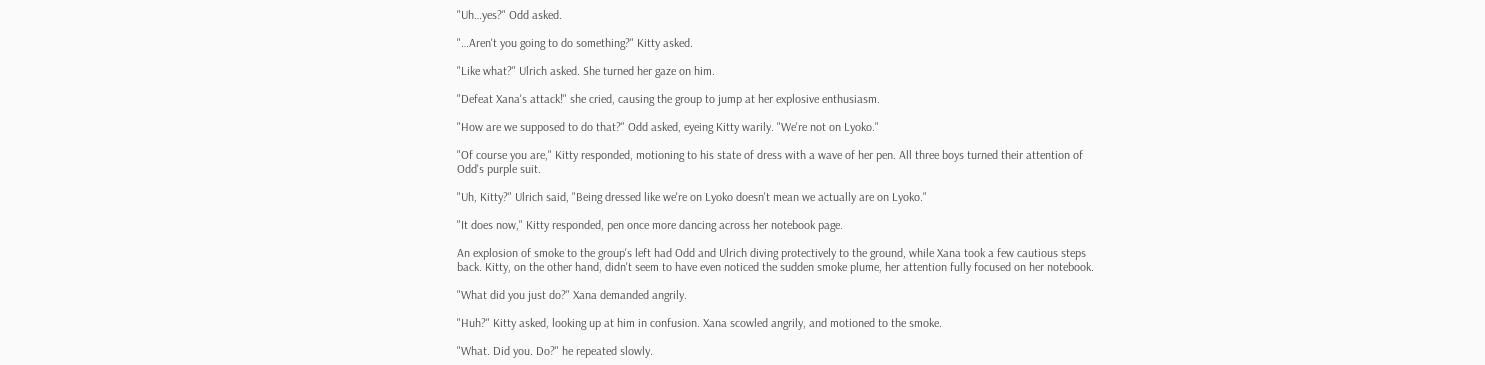"Uh…yes?" Odd asked.

"…Aren't you going to do something?" Kitty asked.

"Like what?" Ulrich asked. She turned her gaze on him.

"Defeat Xana's attack!" she cried, causing the group to jump at her explosive enthusiasm.

"How are we supposed to do that?" Odd asked, eyeing Kitty warily. "We're not on Lyoko."

"Of course you are," Kitty responded, motioning to his state of dress with a wave of her pen. All three boys turned their attention of Odd's purple suit.

"Uh, Kitty?" Ulrich said, "Being dressed like we're on Lyoko doesn't mean we actually are on Lyoko."

"It does now," Kitty responded, pen once more dancing across her notebook page.

An explosion of smoke to the group's left had Odd and Ulrich diving protectively to the ground, while Xana took a few cautious steps back. Kitty, on the other hand, didn't seem to have even noticed the sudden smoke plume, her attention fully focused on her notebook.

"What did you just do?" Xana demanded angrily.

"Huh?" Kitty asked, looking up at him in confusion. Xana scowled angrily, and motioned to the smoke.

"What. Did you. Do?" he repeated slowly.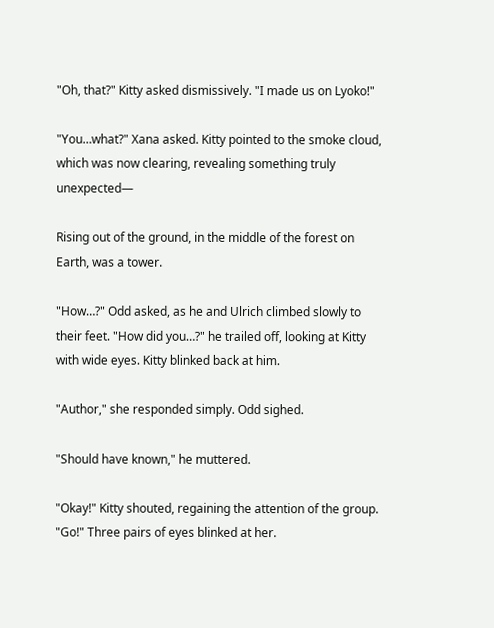"Oh, that?" Kitty asked dismissively. "I made us on Lyoko!"

"You…what?" Xana asked. Kitty pointed to the smoke cloud, which was now clearing, revealing something truly unexpected—

Rising out of the ground, in the middle of the forest on Earth, was a tower.

"How…?" Odd asked, as he and Ulrich climbed slowly to their feet. "How did you…?" he trailed off, looking at Kitty with wide eyes. Kitty blinked back at him.

"Author," she responded simply. Odd sighed.

"Should have known," he muttered.

"Okay!" Kitty shouted, regaining the attention of the group. "Go!" Three pairs of eyes blinked at her.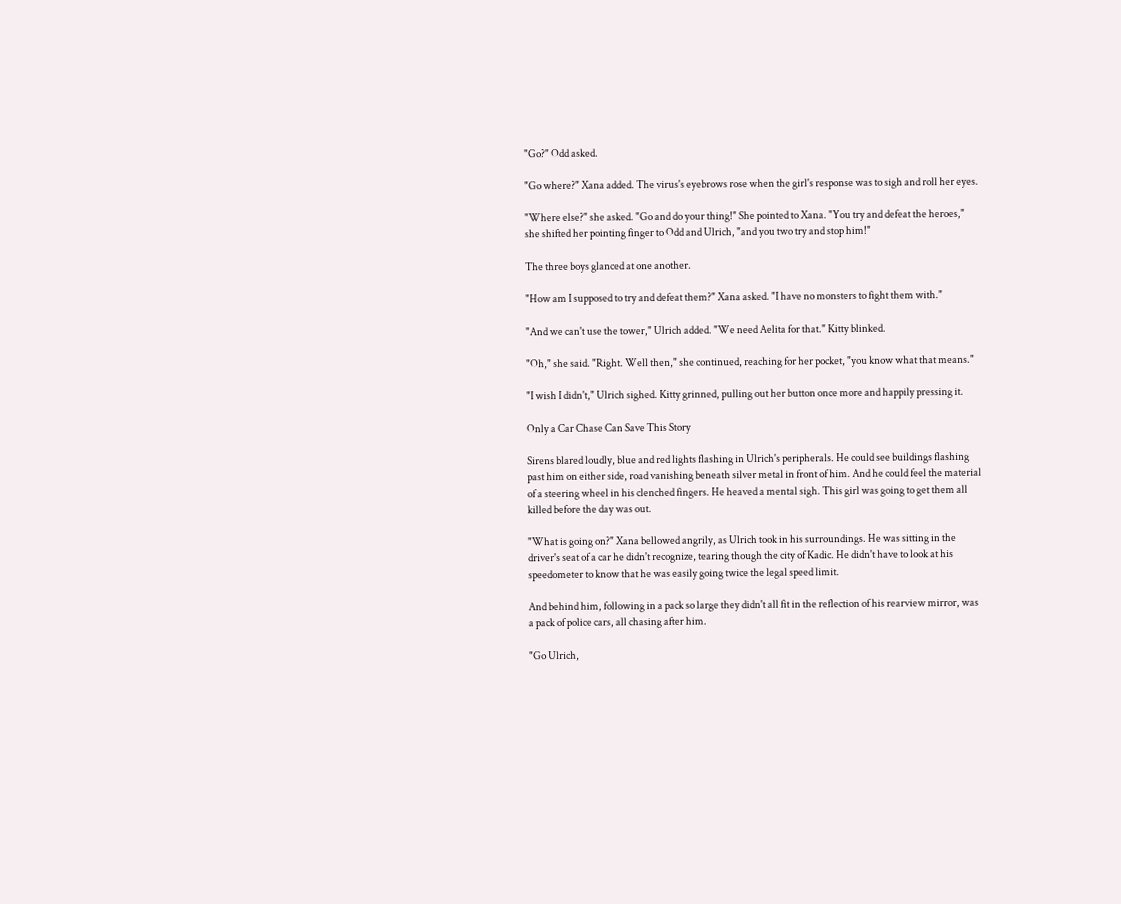"Go?" Odd asked.

"Go where?" Xana added. The virus's eyebrows rose when the girl's response was to sigh and roll her eyes.

"Where else?" she asked. "Go and do your thing!" She pointed to Xana. "You try and defeat the heroes," she shifted her pointing finger to Odd and Ulrich, "and you two try and stop him!"

The three boys glanced at one another.

"How am I supposed to try and defeat them?" Xana asked. "I have no monsters to fight them with."

"And we can't use the tower," Ulrich added. "We need Aelita for that." Kitty blinked.

"Oh," she said. "Right. Well then," she continued, reaching for her pocket, "you know what that means."

"I wish I didn't," Ulrich sighed. Kitty grinned, pulling out her button once more and happily pressing it.

Only a Car Chase Can Save This Story

Sirens blared loudly, blue and red lights flashing in Ulrich's peripherals. He could see buildings flashing past him on either side, road vanishing beneath silver metal in front of him. And he could feel the material of a steering wheel in his clenched fingers. He heaved a mental sigh. This girl was going to get them all killed before the day was out.

"What is going on?" Xana bellowed angrily, as Ulrich took in his surroundings. He was sitting in the driver's seat of a car he didn't recognize, tearing though the city of Kadic. He didn't have to look at his speedometer to know that he was easily going twice the legal speed limit.

And behind him, following in a pack so large they didn't all fit in the reflection of his rearview mirror, was a pack of police cars, all chasing after him.

"Go Ulrich,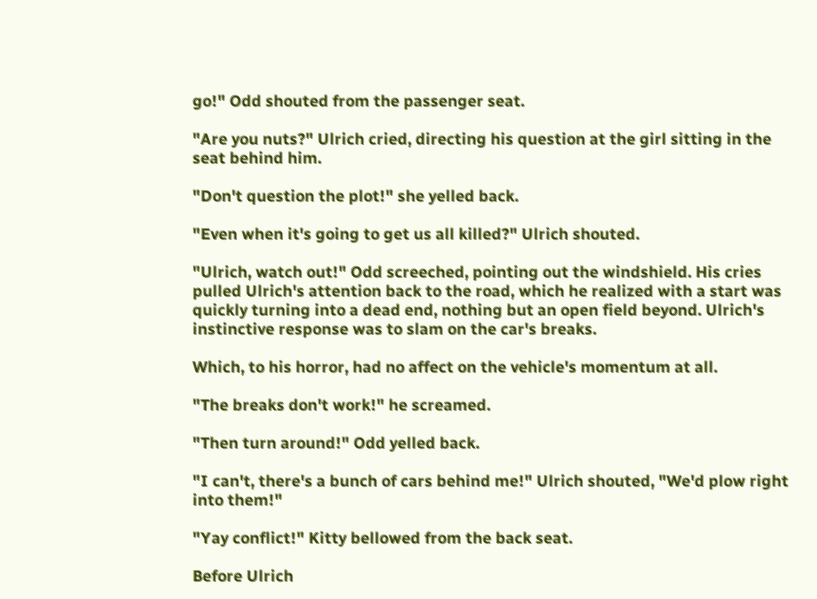go!" Odd shouted from the passenger seat.

"Are you nuts?" Ulrich cried, directing his question at the girl sitting in the seat behind him.

"Don't question the plot!" she yelled back.

"Even when it's going to get us all killed?" Ulrich shouted.

"Ulrich, watch out!" Odd screeched, pointing out the windshield. His cries pulled Ulrich's attention back to the road, which he realized with a start was quickly turning into a dead end, nothing but an open field beyond. Ulrich's instinctive response was to slam on the car's breaks.

Which, to his horror, had no affect on the vehicle's momentum at all.

"The breaks don't work!" he screamed.

"Then turn around!" Odd yelled back.

"I can't, there's a bunch of cars behind me!" Ulrich shouted, "We'd plow right into them!"

"Yay conflict!" Kitty bellowed from the back seat.

Before Ulrich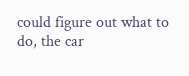could figure out what to do, the car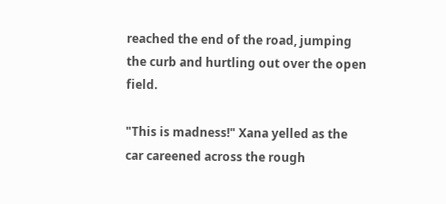reached the end of the road, jumping the curb and hurtling out over the open field.

"This is madness!" Xana yelled as the car careened across the rough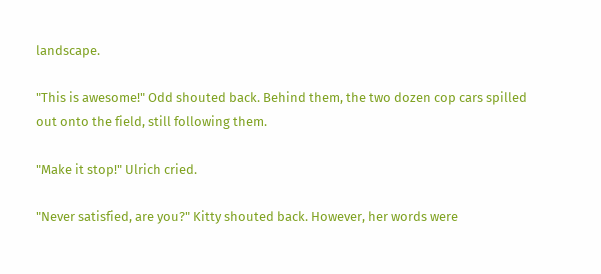landscape.

"This is awesome!" Odd shouted back. Behind them, the two dozen cop cars spilled out onto the field, still following them.

"Make it stop!" Ulrich cried.

"Never satisfied, are you?" Kitty shouted back. However, her words were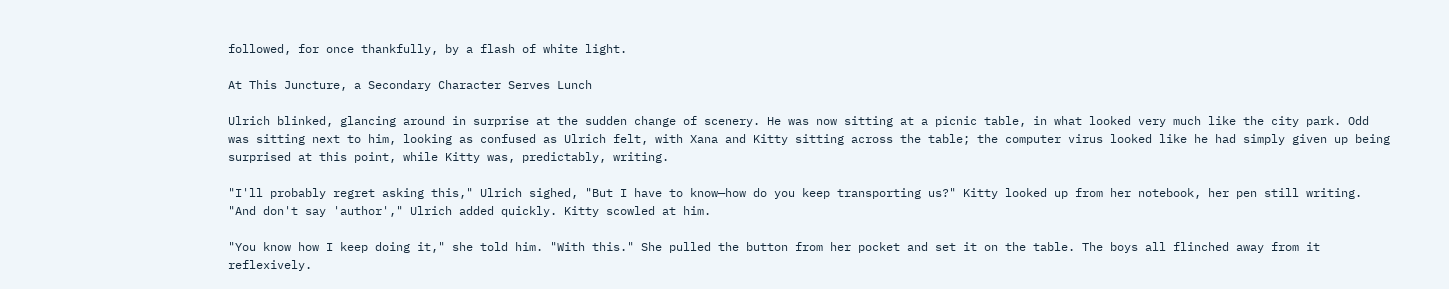followed, for once thankfully, by a flash of white light.

At This Juncture, a Secondary Character Serves Lunch

Ulrich blinked, glancing around in surprise at the sudden change of scenery. He was now sitting at a picnic table, in what looked very much like the city park. Odd was sitting next to him, looking as confused as Ulrich felt, with Xana and Kitty sitting across the table; the computer virus looked like he had simply given up being surprised at this point, while Kitty was, predictably, writing.

"I'll probably regret asking this," Ulrich sighed, "But I have to know—how do you keep transporting us?" Kitty looked up from her notebook, her pen still writing. "And don't say 'author'," Ulrich added quickly. Kitty scowled at him.

"You know how I keep doing it," she told him. "With this." She pulled the button from her pocket and set it on the table. The boys all flinched away from it reflexively.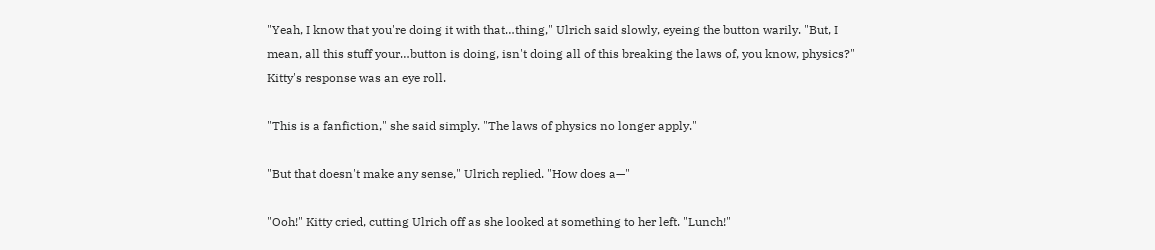"Yeah, I know that you're doing it with that…thing," Ulrich said slowly, eyeing the button warily. "But, I mean, all this stuff your…button is doing, isn't doing all of this breaking the laws of, you know, physics?" Kitty's response was an eye roll.

"This is a fanfiction," she said simply. "The laws of physics no longer apply."

"But that doesn't make any sense," Ulrich replied. "How does a—"

"Ooh!" Kitty cried, cutting Ulrich off as she looked at something to her left. "Lunch!"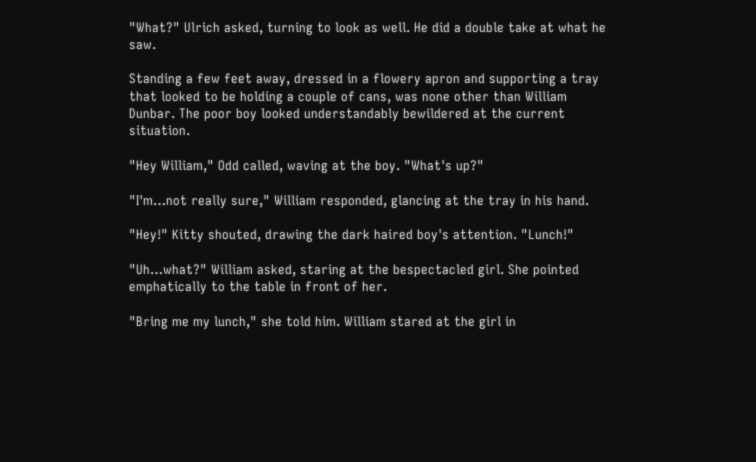"What?" Ulrich asked, turning to look as well. He did a double take at what he saw.

Standing a few feet away, dressed in a flowery apron and supporting a tray that looked to be holding a couple of cans, was none other than William Dunbar. The poor boy looked understandably bewildered at the current situation.

"Hey William," Odd called, waving at the boy. "What's up?"

"I'm…not really sure," William responded, glancing at the tray in his hand.

"Hey!" Kitty shouted, drawing the dark haired boy's attention. "Lunch!"

"Uh…what?" William asked, staring at the bespectacled girl. She pointed emphatically to the table in front of her.

"Bring me my lunch," she told him. William stared at the girl in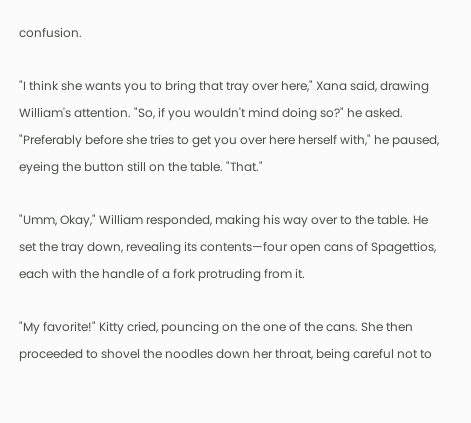confusion.

"I think she wants you to bring that tray over here," Xana said, drawing William's attention. "So, if you wouldn't mind doing so?" he asked. "Preferably before she tries to get you over here herself with," he paused, eyeing the button still on the table. "That."

"Umm, Okay," William responded, making his way over to the table. He set the tray down, revealing its contents—four open cans of Spagettios, each with the handle of a fork protruding from it.

"My favorite!" Kitty cried, pouncing on the one of the cans. She then proceeded to shovel the noodles down her throat, being careful not to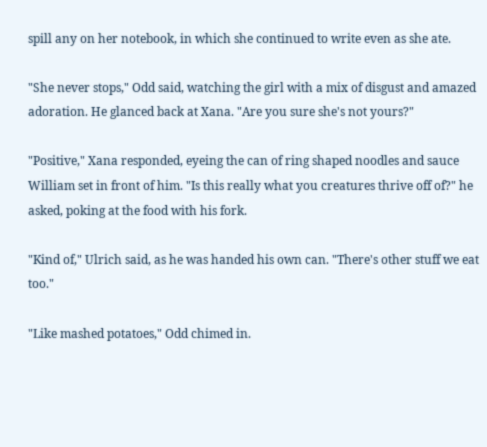spill any on her notebook, in which she continued to write even as she ate.

"She never stops," Odd said, watching the girl with a mix of disgust and amazed adoration. He glanced back at Xana. "Are you sure she's not yours?"

"Positive," Xana responded, eyeing the can of ring shaped noodles and sauce William set in front of him. "Is this really what you creatures thrive off of?" he asked, poking at the food with his fork.

"Kind of," Ulrich said, as he was handed his own can. "There's other stuff we eat too."

"Like mashed potatoes," Odd chimed in.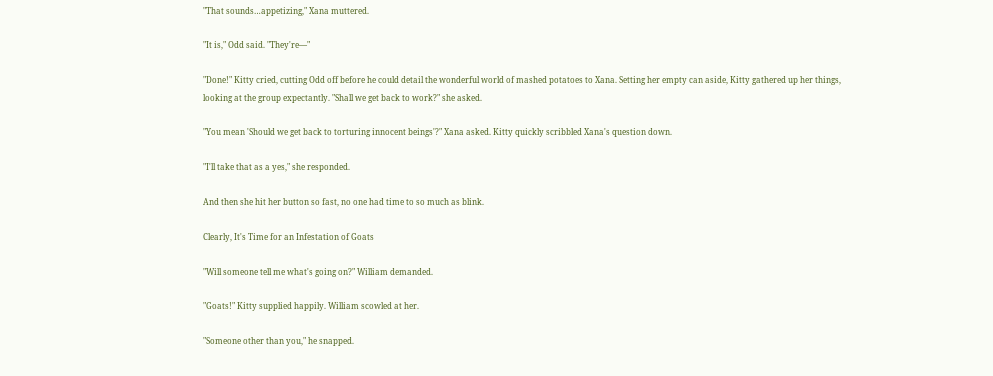"That sounds…appetizing," Xana muttered.

"It is," Odd said. "They're—"

"Done!" Kitty cried, cutting Odd off before he could detail the wonderful world of mashed potatoes to Xana. Setting her empty can aside, Kitty gathered up her things, looking at the group expectantly. "Shall we get back to work?" she asked.

"You mean 'Should we get back to torturing innocent beings'?" Xana asked. Kitty quickly scribbled Xana's question down.

"I'll take that as a yes," she responded.

And then she hit her button so fast, no one had time to so much as blink.

Clearly, It's Time for an Infestation of Goats

"Will someone tell me what's going on?" William demanded.

"Goats!" Kitty supplied happily. William scowled at her.

"Someone other than you," he snapped.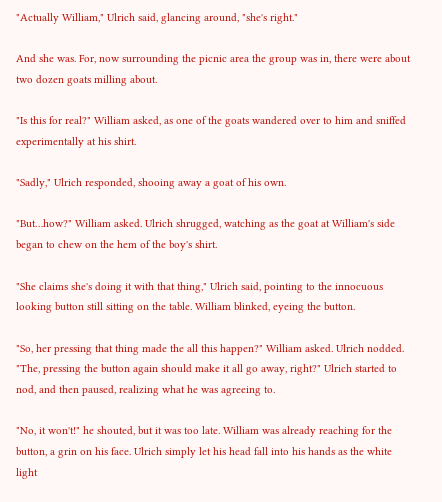"Actually William," Ulrich said, glancing around, "she's right."

And she was. For, now surrounding the picnic area the group was in, there were about two dozen goats milling about.

"Is this for real?" William asked, as one of the goats wandered over to him and sniffed experimentally at his shirt.

"Sadly," Ulrich responded, shooing away a goat of his own.

"But…how?" William asked. Ulrich shrugged, watching as the goat at William's side began to chew on the hem of the boy's shirt.

"She claims she's doing it with that thing," Ulrich said, pointing to the innocuous looking button still sitting on the table. William blinked, eyeing the button.

"So, her pressing that thing made the all this happen?" William asked. Ulrich nodded. "The, pressing the button again should make it all go away, right?" Ulrich started to nod, and then paused, realizing what he was agreeing to.

"No, it won't!" he shouted, but it was too late. William was already reaching for the button, a grin on his face. Ulrich simply let his head fall into his hands as the white light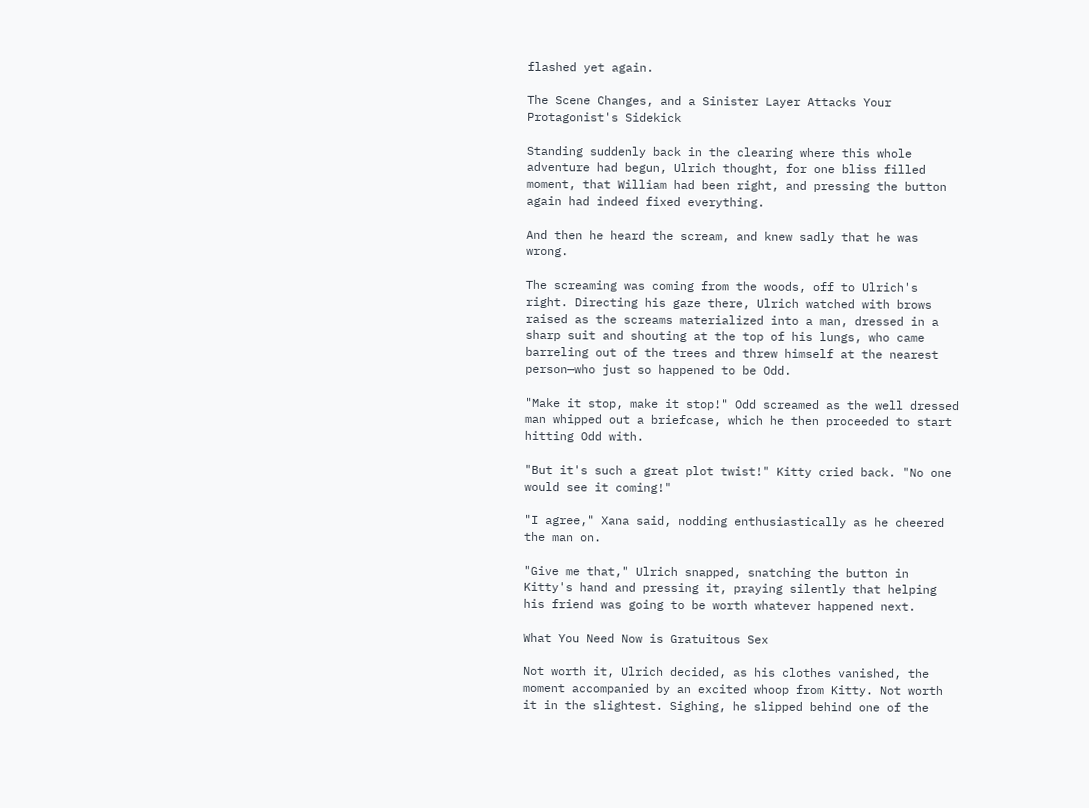flashed yet again.

The Scene Changes, and a Sinister Layer Attacks Your Protagonist's Sidekick

Standing suddenly back in the clearing where this whole adventure had begun, Ulrich thought, for one bliss filled moment, that William had been right, and pressing the button again had indeed fixed everything.

And then he heard the scream, and knew sadly that he was wrong.

The screaming was coming from the woods, off to Ulrich's right. Directing his gaze there, Ulrich watched with brows raised as the screams materialized into a man, dressed in a sharp suit and shouting at the top of his lungs, who came barreling out of the trees and threw himself at the nearest person—who just so happened to be Odd.

"Make it stop, make it stop!" Odd screamed as the well dressed man whipped out a briefcase, which he then proceeded to start hitting Odd with.

"But it's such a great plot twist!" Kitty cried back. "No one would see it coming!"

"I agree," Xana said, nodding enthusiastically as he cheered the man on.

"Give me that," Ulrich snapped, snatching the button in Kitty's hand and pressing it, praying silently that helping his friend was going to be worth whatever happened next.

What You Need Now is Gratuitous Sex

Not worth it, Ulrich decided, as his clothes vanished, the moment accompanied by an excited whoop from Kitty. Not worth it in the slightest. Sighing, he slipped behind one of the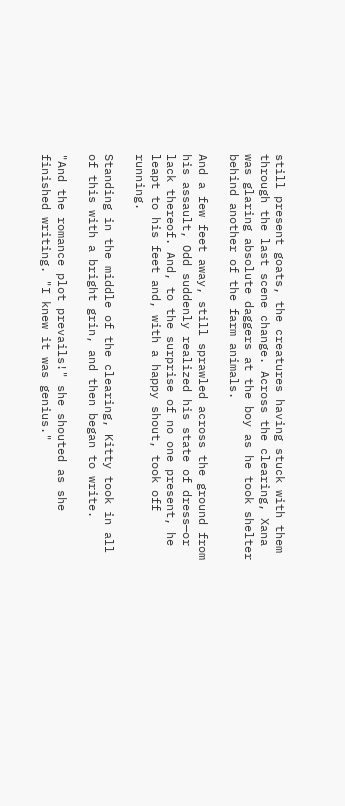still present goats, the creatures having stuck with them through the last scene change. Across the clearing, Xana was glaring absolute daggers at the boy as he took shelter behind another of the farm animals.

And a few feet away, still sprawled across the ground from his assault, Odd suddenly realized his state of dress—or lack thereof. And, to the surprise of no one present, he leapt to his feet and, with a happy shout, took off running.

Standing in the middle of the clearing, Kitty took in all of this with a bright grin, and then began to write.

"And the romance plot prevails!" she shouted as she finished writing. "I knew it was genius."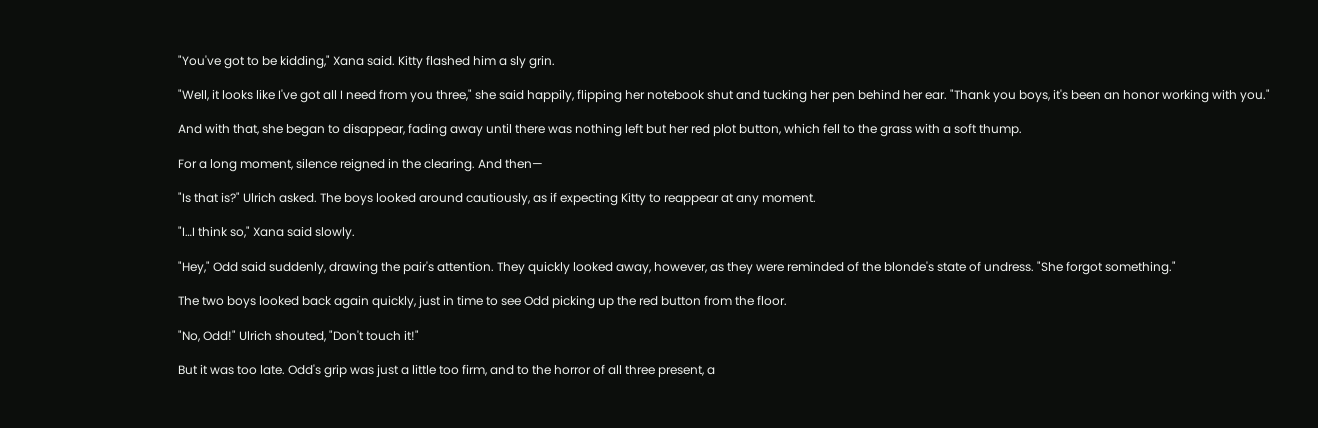"You've got to be kidding," Xana said. Kitty flashed him a sly grin.

"Well, it looks like I've got all I need from you three," she said happily, flipping her notebook shut and tucking her pen behind her ear. "Thank you boys, it's been an honor working with you."

And with that, she began to disappear, fading away until there was nothing left but her red plot button, which fell to the grass with a soft thump.

For a long moment, silence reigned in the clearing. And then—

"Is that is?" Ulrich asked. The boys looked around cautiously, as if expecting Kitty to reappear at any moment.

"I…I think so," Xana said slowly.

"Hey," Odd said suddenly, drawing the pair's attention. They quickly looked away, however, as they were reminded of the blonde's state of undress. "She forgot something."

The two boys looked back again quickly, just in time to see Odd picking up the red button from the floor.

"No, Odd!" Ulrich shouted, "Don't touch it!"

But it was too late. Odd's grip was just a little too firm, and to the horror of all three present, a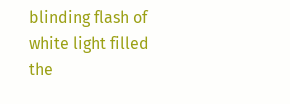blinding flash of white light filled the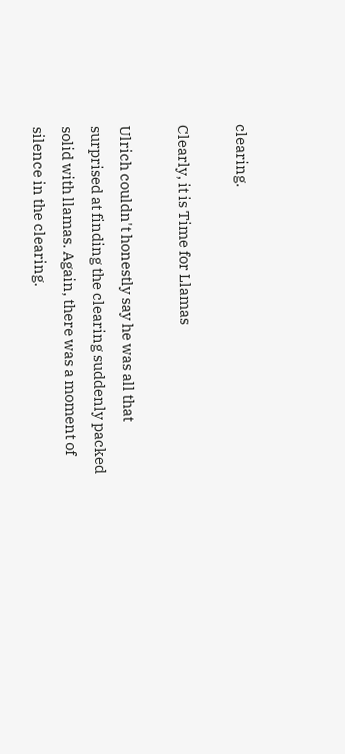clearing.

Clearly, it is Time for Llamas

Ulrich couldn't honestly say he was all that surprised at finding the clearing suddenly packed solid with llamas. Again, there was a moment of silence in the clearing.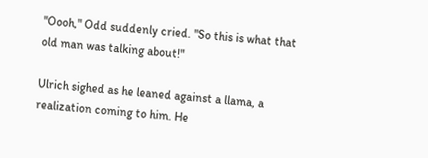"Oooh," Odd suddenly cried. "So this is what that old man was talking about!"

Ulrich sighed as he leaned against a llama, a realization coming to him. He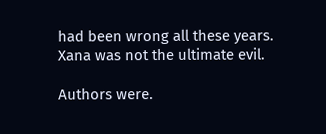had been wrong all these years. Xana was not the ultimate evil.

Authors were.